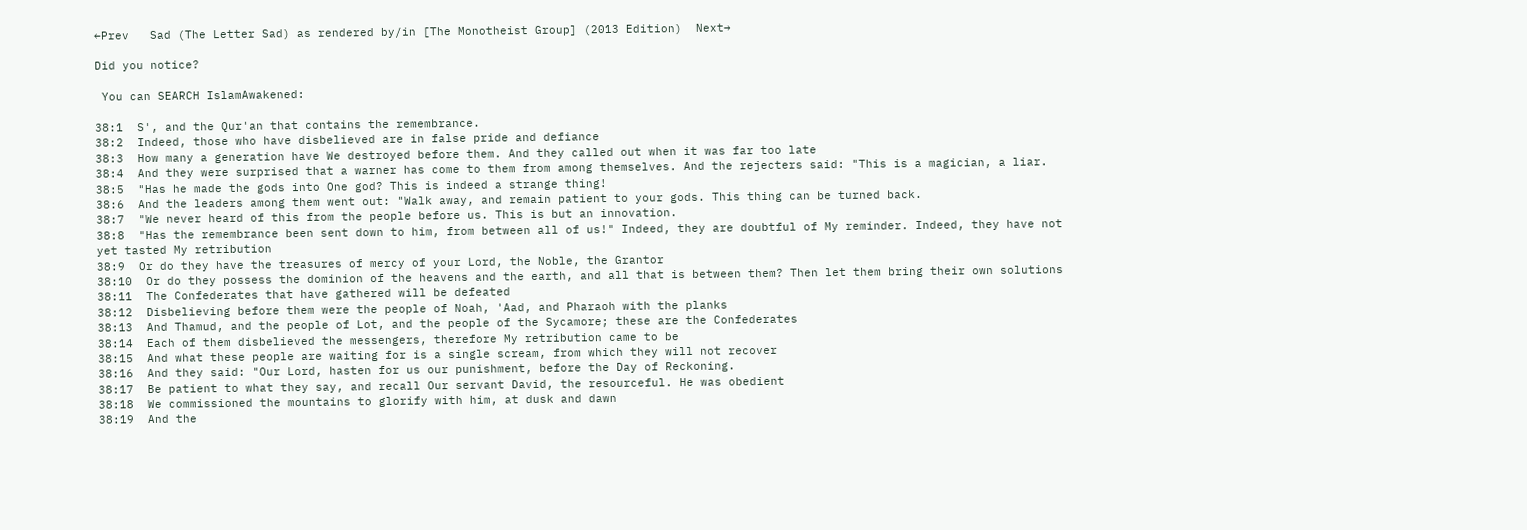←Prev   Sad (The Letter Sad) as rendered by/in [The Monotheist Group] (2013 Edition)  Next→

Did you notice?

 You can SEARCH IslamAwakened:

38:1  S', and the Qur'an that contains the remembrance.
38:2  Indeed, those who have disbelieved are in false pride and defiance
38:3  How many a generation have We destroyed before them. And they called out when it was far too late
38:4  And they were surprised that a warner has come to them from among themselves. And the rejecters said: "This is a magician, a liar.
38:5  "Has he made the gods into One god? This is indeed a strange thing!
38:6  And the leaders among them went out: "Walk away, and remain patient to your gods. This thing can be turned back.
38:7  "We never heard of this from the people before us. This is but an innovation.
38:8  "Has the remembrance been sent down to him, from between all of us!" Indeed, they are doubtful of My reminder. Indeed, they have not yet tasted My retribution
38:9  Or do they have the treasures of mercy of your Lord, the Noble, the Grantor
38:10  Or do they possess the dominion of the heavens and the earth, and all that is between them? Then let them bring their own solutions
38:11  The Confederates that have gathered will be defeated
38:12  Disbelieving before them were the people of Noah, 'Aad, and Pharaoh with the planks
38:13  And Thamud, and the people of Lot, and the people of the Sycamore; these are the Confederates
38:14  Each of them disbelieved the messengers, therefore My retribution came to be
38:15  And what these people are waiting for is a single scream, from which they will not recover
38:16  And they said: "Our Lord, hasten for us our punishment, before the Day of Reckoning.
38:17  Be patient to what they say, and recall Our servant David, the resourceful. He was obedient
38:18  We commissioned the mountains to glorify with him, at dusk and dawn
38:19  And the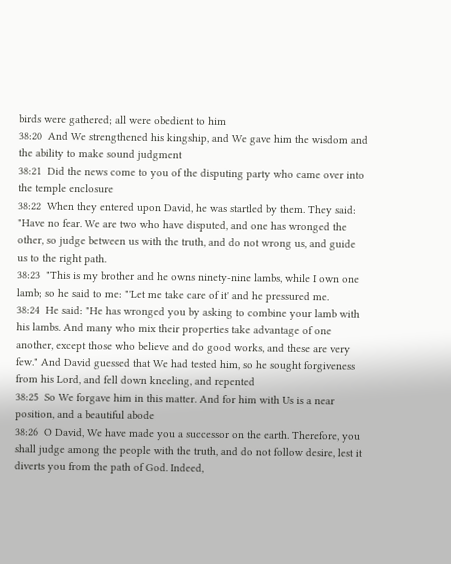birds were gathered; all were obedient to him
38:20  And We strengthened his kingship, and We gave him the wisdom and the ability to make sound judgment
38:21  Did the news come to you of the disputing party who came over into the temple enclosure
38:22  When they entered upon David, he was startled by them. They said: "Have no fear. We are two who have disputed, and one has wronged the other, so judge between us with the truth, and do not wrong us, and guide us to the right path.
38:23  "This is my brother and he owns ninety-nine lambs, while I own one lamb; so he said to me: "'Let me take care of it' and he pressured me.
38:24  He said: "He has wronged you by asking to combine your lamb with his lambs. And many who mix their properties take advantage of one another, except those who believe and do good works, and these are very few." And David guessed that We had tested him, so he sought forgiveness from his Lord, and fell down kneeling, and repented
38:25  So We forgave him in this matter. And for him with Us is a near position, and a beautiful abode
38:26  O David, We have made you a successor on the earth. Therefore, you shall judge among the people with the truth, and do not follow desire, lest it diverts you from the path of God. Indeed,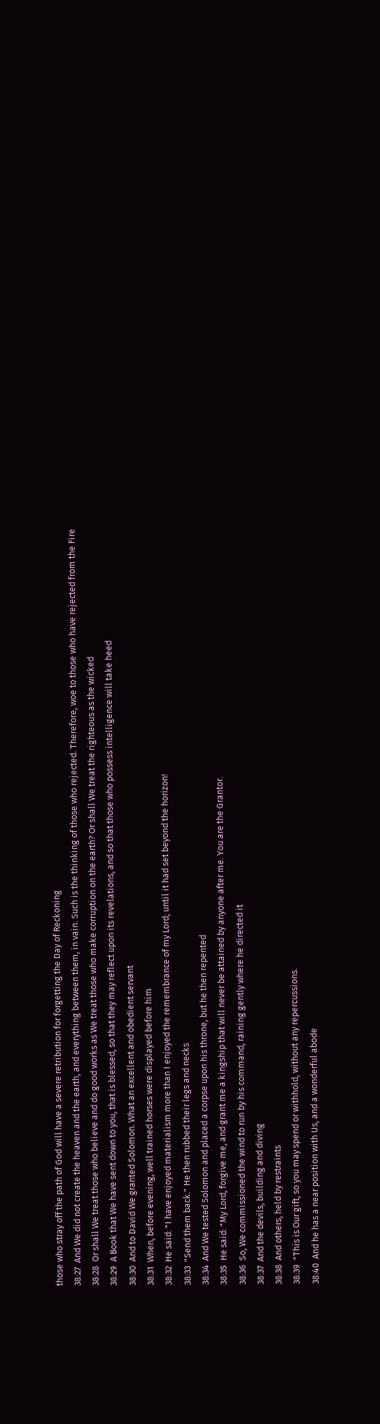those who stray off the path of God will have a severe retribution for forgetting the Day of Reckoning
38:27  And We did not create the heaven and the earth, and everything between them, in vain. Such is the thinking of those who rejected. Therefore, woe to those who have rejected from the Fire
38:28  Or shall We treat those who believe and do good works as We treat those who make corruption on the earth? Or shall We treat the righteous as the wicked
38:29  A Book that We have sent down to you, that is blessed, so that they may reflect upon its revelations, and so that those who possess intelligence will take heed
38:30  And to David We granted Solomon. What an excellent and obedient servant
38:31  When, before evening, well trained horses were displayed before him
38:32  He said: "I have enjoyed materialism more than I enjoyed the remembrance of my Lord; until it had set beyond the horizon!
38:33  "Send them back." He then rubbed their legs and necks
38:34  And We tested Solomon and placed a corpse upon his throne, but he then repented
38:35  He said: "My Lord, forgive me, and grant me a kingship that will never be attained by anyone after me. You are the Grantor.
38:36  So, We commissioned the wind to run by his command, raining gently where he directed it
38:37  And the devils, building and diving
38:38  And others, held by restraints
38:39  "This is Our gift, so you may spend or withhold, without any repercussions.
38:40  And he has a near position with Us, and a wonderful abode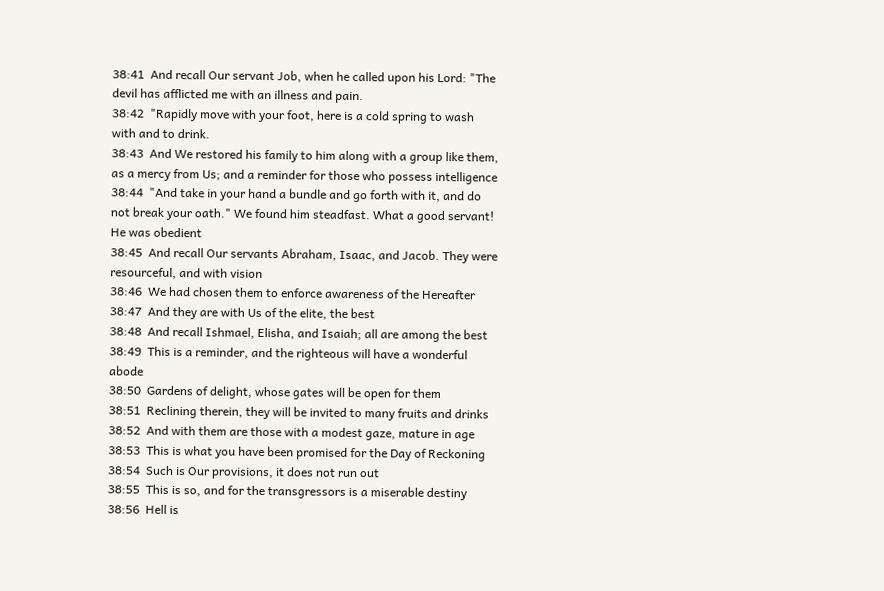38:41  And recall Our servant Job, when he called upon his Lord: "The devil has afflicted me with an illness and pain.
38:42  "Rapidly move with your foot, here is a cold spring to wash with and to drink.
38:43  And We restored his family to him along with a group like them, as a mercy from Us; and a reminder for those who possess intelligence
38:44  "And take in your hand a bundle and go forth with it, and do not break your oath." We found him steadfast. What a good servant! He was obedient
38:45  And recall Our servants Abraham, Isaac, and Jacob. They were resourceful, and with vision
38:46  We had chosen them to enforce awareness of the Hereafter
38:47  And they are with Us of the elite, the best
38:48  And recall Ishmael, Elisha, and Isaiah; all are among the best
38:49  This is a reminder, and the righteous will have a wonderful abode
38:50  Gardens of delight, whose gates will be open for them
38:51  Reclining therein, they will be invited to many fruits and drinks
38:52  And with them are those with a modest gaze, mature in age
38:53  This is what you have been promised for the Day of Reckoning
38:54  Such is Our provisions, it does not run out
38:55  This is so, and for the transgressors is a miserable destiny
38:56  Hell is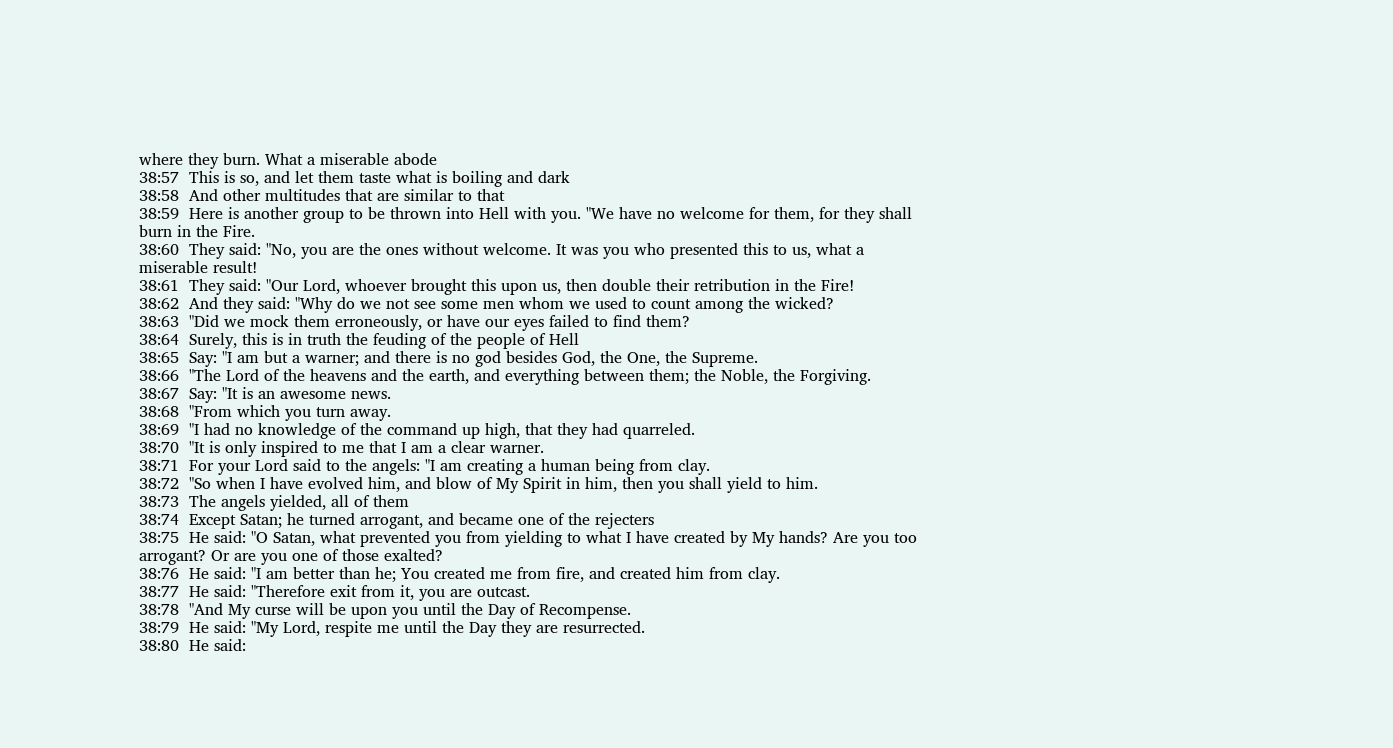where they burn. What a miserable abode
38:57  This is so, and let them taste what is boiling and dark
38:58  And other multitudes that are similar to that
38:59  Here is another group to be thrown into Hell with you. "We have no welcome for them, for they shall burn in the Fire.
38:60  They said: "No, you are the ones without welcome. It was you who presented this to us, what a miserable result!
38:61  They said: "Our Lord, whoever brought this upon us, then double their retribution in the Fire!
38:62  And they said: "Why do we not see some men whom we used to count among the wicked?
38:63  "Did we mock them erroneously, or have our eyes failed to find them?
38:64  Surely, this is in truth the feuding of the people of Hell
38:65  Say: "I am but a warner; and there is no god besides God, the One, the Supreme.
38:66  "The Lord of the heavens and the earth, and everything between them; the Noble, the Forgiving.
38:67  Say: "It is an awesome news.
38:68  "From which you turn away.
38:69  "I had no knowledge of the command up high, that they had quarreled.
38:70  "It is only inspired to me that I am a clear warner.
38:71  For your Lord said to the angels: "I am creating a human being from clay.
38:72  "So when I have evolved him, and blow of My Spirit in him, then you shall yield to him.
38:73  The angels yielded, all of them
38:74  Except Satan; he turned arrogant, and became one of the rejecters
38:75  He said: "O Satan, what prevented you from yielding to what I have created by My hands? Are you too arrogant? Or are you one of those exalted?
38:76  He said: "I am better than he; You created me from fire, and created him from clay.
38:77  He said: "Therefore exit from it, you are outcast.
38:78  "And My curse will be upon you until the Day of Recompense.
38:79  He said: "My Lord, respite me until the Day they are resurrected.
38:80  He said: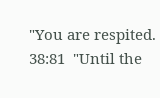"You are respited.
38:81  "Until the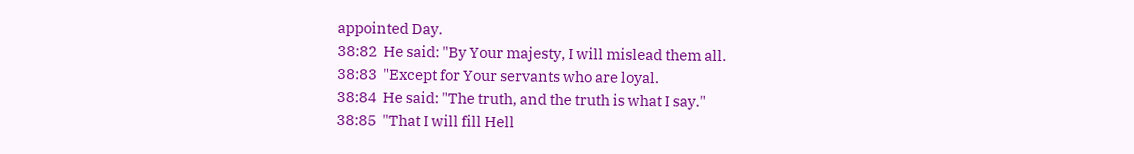appointed Day.
38:82  He said: "By Your majesty, I will mislead them all.
38:83  "Except for Your servants who are loyal.
38:84  He said: "The truth, and the truth is what I say."
38:85  "That I will fill Hell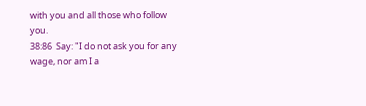with you and all those who follow you.
38:86  Say: "I do not ask you for any wage, nor am I a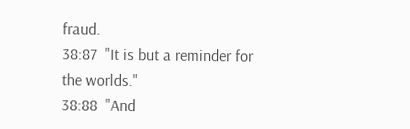fraud.
38:87  "It is but a reminder for the worlds."
38:88  "And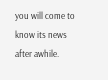you will come to know its news after awhile.